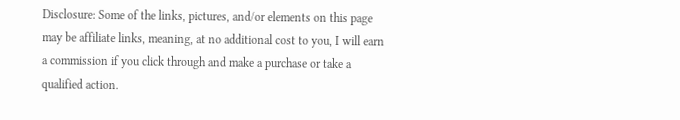Disclosure: Some of the links, pictures, and/or elements on this page may be affiliate links, meaning, at no additional cost to you, I will earn a commission if you click through and make a purchase or take a qualified action.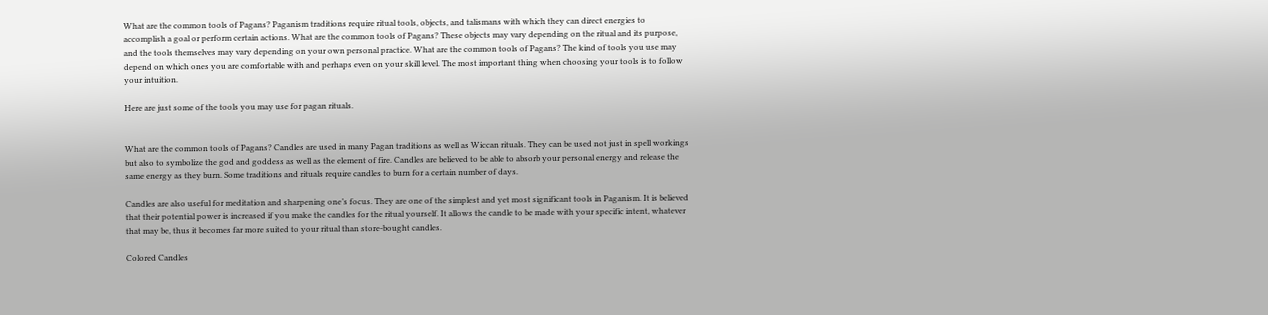What are the common tools of Pagans? Paganism traditions require ritual tools, objects, and talismans with which they can direct energies to accomplish a goal or perform certain actions. What are the common tools of Pagans? These objects may vary depending on the ritual and its purpose, and the tools themselves may vary depending on your own personal practice. What are the common tools of Pagans? The kind of tools you use may depend on which ones you are comfortable with and perhaps even on your skill level. The most important thing when choosing your tools is to follow your intuition.

Here are just some of the tools you may use for pagan rituals.


What are the common tools of Pagans? Candles are used in many Pagan traditions as well as Wiccan rituals. They can be used not just in spell workings but also to symbolize the god and goddess as well as the element of fire. Candles are believed to be able to absorb your personal energy and release the same energy as they burn. Some traditions and rituals require candles to burn for a certain number of days.

Candles are also useful for meditation and sharpening one’s focus. They are one of the simplest and yet most significant tools in Paganism. It is believed that their potential power is increased if you make the candles for the ritual yourself. It allows the candle to be made with your specific intent, whatever that may be, thus it becomes far more suited to your ritual than store-bought candles.

Colored Candles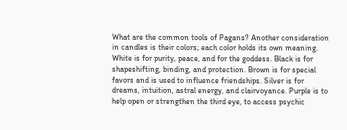What are the common tools of Pagans? Another consideration in candles is their colors; each color holds its own meaning. White is for purity, peace, and for the goddess. Black is for shapeshifting, binding, and protection. Brown is for special favors and is used to influence friendships. Silver is for dreams, intuition, astral energy, and clairvoyance. Purple is to help open or strengthen the third eye, to access psychic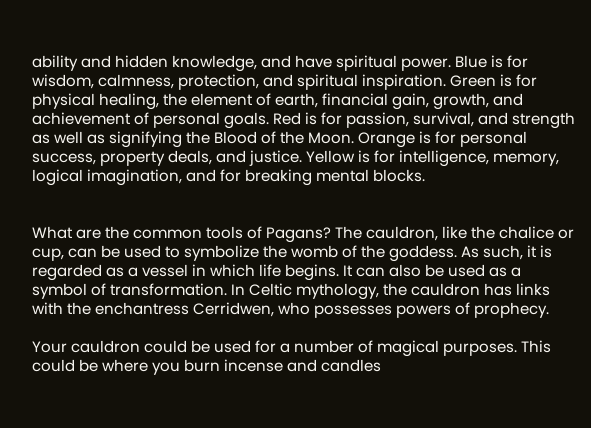ability and hidden knowledge, and have spiritual power. Blue is for wisdom, calmness, protection, and spiritual inspiration. Green is for physical healing, the element of earth, financial gain, growth, and achievement of personal goals. Red is for passion, survival, and strength as well as signifying the Blood of the Moon. Orange is for personal success, property deals, and justice. Yellow is for intelligence, memory, logical imagination, and for breaking mental blocks.


What are the common tools of Pagans? The cauldron, like the chalice or cup, can be used to symbolize the womb of the goddess. As such, it is regarded as a vessel in which life begins. It can also be used as a symbol of transformation. In Celtic mythology, the cauldron has links with the enchantress Cerridwen, who possesses powers of prophecy.

Your cauldron could be used for a number of magical purposes. This could be where you burn incense and candles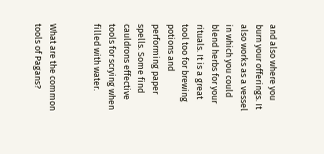and also where you burn your offerings. It also works as a vessel in which you could blend herbs for your rituals. It is a great tool too for brewing potions and performing paper spells. Some find cauldrons effective tools for scrying when filled with water.


What are the common tools of Pagans?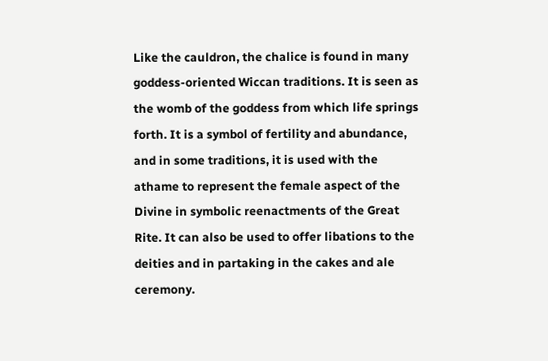Like the cauldron, the chalice is found in many goddess-oriented Wiccan traditions. It is seen as the womb of the goddess from which life springs forth. It is a symbol of fertility and abundance, and in some traditions, it is used with the athame to represent the female aspect of the Divine in symbolic reenactments of the Great Rite. It can also be used to offer libations to the deities and in partaking in the cakes and ale ceremony.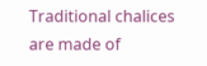Traditional chalices are made of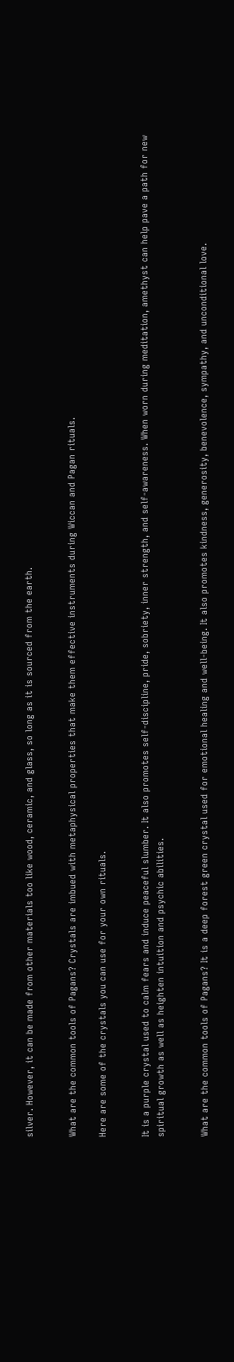silver. However, it can be made from other materials too like wood, ceramic, and glass, so long as it is sourced from the earth.


What are the common tools of Pagans? Crystals are imbued with metaphysical properties that make them effective instruments during Wiccan and Pagan rituals.

Here are some of the crystals you can use for your own rituals.


It is a purple crystal used to calm fears and induce peaceful slumber. It also promotes self-discipline, pride, sobriety, inner strength, and self-awareness. When worn during meditation, amethyst can help pave a path for new spiritual growth as well as heighten intuition and psychic abilities.


What are the common tools of Pagans? It is a deep forest green crystal used for emotional healing and well-being. It also promotes kindness, generosity, benevolence, sympathy, and unconditional love.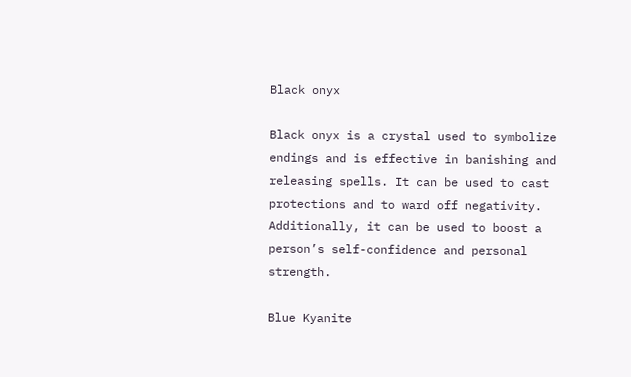Black onyx

Black onyx is a crystal used to symbolize endings and is effective in banishing and releasing spells. It can be used to cast protections and to ward off negativity. Additionally, it can be used to boost a person’s self-confidence and personal strength.

Blue Kyanite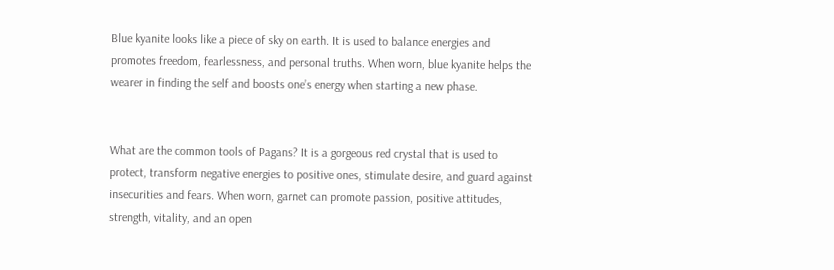Blue kyanite looks like a piece of sky on earth. It is used to balance energies and promotes freedom, fearlessness, and personal truths. When worn, blue kyanite helps the wearer in finding the self and boosts one’s energy when starting a new phase.


What are the common tools of Pagans? It is a gorgeous red crystal that is used to protect, transform negative energies to positive ones, stimulate desire, and guard against insecurities and fears. When worn, garnet can promote passion, positive attitudes, strength, vitality, and an open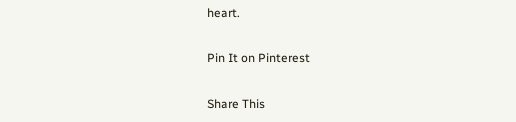heart.

Pin It on Pinterest

Share This